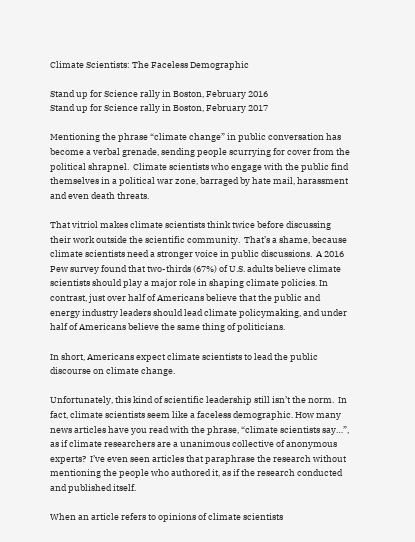Climate Scientists: The Faceless Demographic

Stand up for Science rally in Boston, February 2016
Stand up for Science rally in Boston, February 2017

Mentioning the phrase “climate change” in public conversation has become a verbal grenade, sending people scurrying for cover from the political shrapnel.  Climate scientists who engage with the public find themselves in a political war zone, barraged by hate mail, harassment and even death threats.

That vitriol makes climate scientists think twice before discussing their work outside the scientific community.  That’s a shame, because climate scientists need a stronger voice in public discussions.  A 2016 Pew survey found that two-thirds (67%) of U.S. adults believe climate scientists should play a major role in shaping climate policies. In contrast, just over half of Americans believe that the public and energy industry leaders should lead climate policymaking, and under half of Americans believe the same thing of politicians.

In short, Americans expect climate scientists to lead the public discourse on climate change.

Unfortunately, this kind of scientific leadership still isn’t the norm.  In fact, climate scientists seem like a faceless demographic. How many news articles have you read with the phrase, “climate scientists say…”, as if climate researchers are a unanimous collective of anonymous experts?  I’ve even seen articles that paraphrase the research without mentioning the people who authored it, as if the research conducted and published itself.

When an article refers to opinions of climate scientists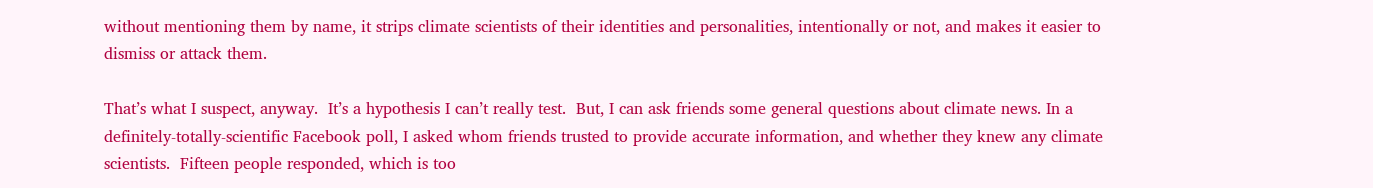without mentioning them by name, it strips climate scientists of their identities and personalities, intentionally or not, and makes it easier to dismiss or attack them.

That’s what I suspect, anyway.  It’s a hypothesis I can’t really test.  But, I can ask friends some general questions about climate news. In a definitely-totally-scientific Facebook poll, I asked whom friends trusted to provide accurate information, and whether they knew any climate scientists.  Fifteen people responded, which is too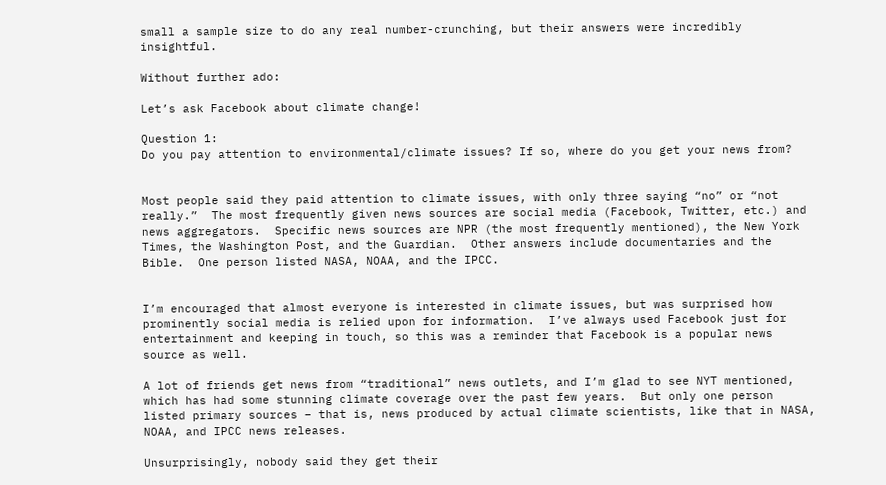small a sample size to do any real number-crunching, but their answers were incredibly insightful.

Without further ado:

Let’s ask Facebook about climate change!

Question 1:
Do you pay attention to environmental/climate issues? If so, where do you get your news from?


Most people said they paid attention to climate issues, with only three saying “no” or “not really.”  The most frequently given news sources are social media (Facebook, Twitter, etc.) and news aggregators.  Specific news sources are NPR (the most frequently mentioned), the New York Times, the Washington Post, and the Guardian.  Other answers include documentaries and the Bible.  One person listed NASA, NOAA, and the IPCC.


I’m encouraged that almost everyone is interested in climate issues, but was surprised how prominently social media is relied upon for information.  I’ve always used Facebook just for entertainment and keeping in touch, so this was a reminder that Facebook is a popular news source as well.

A lot of friends get news from “traditional” news outlets, and I’m glad to see NYT mentioned, which has had some stunning climate coverage over the past few years.  But only one person listed primary sources – that is, news produced by actual climate scientists, like that in NASA, NOAA, and IPCC news releases.

Unsurprisingly, nobody said they get their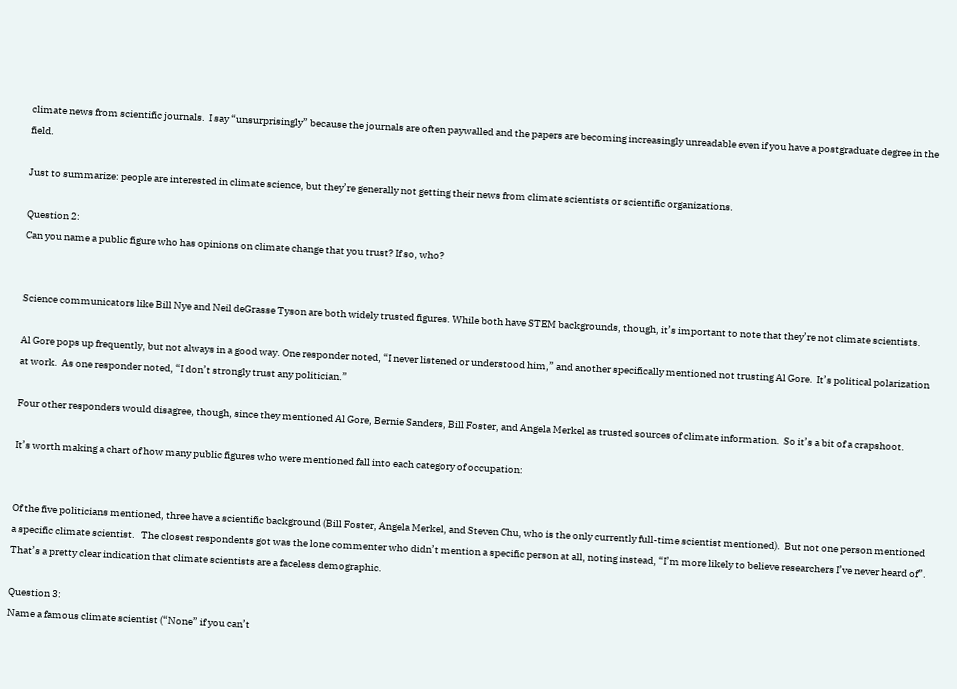climate news from scientific journals.  I say “unsurprisingly” because the journals are often paywalled and the papers are becoming increasingly unreadable even if you have a postgraduate degree in the field.

Just to summarize: people are interested in climate science, but they’re generally not getting their news from climate scientists or scientific organizations.

Question 2:
Can you name a public figure who has opinions on climate change that you trust? If so, who?


Science communicators like Bill Nye and Neil deGrasse Tyson are both widely trusted figures. While both have STEM backgrounds, though, it’s important to note that they’re not climate scientists.

Al Gore pops up frequently, but not always in a good way. One responder noted, “I never listened or understood him,” and another specifically mentioned not trusting Al Gore.  It’s political polarization at work.  As one responder noted, “I don’t strongly trust any politician.”

Four other responders would disagree, though, since they mentioned Al Gore, Bernie Sanders, Bill Foster, and Angela Merkel as trusted sources of climate information.  So it’s a bit of a crapshoot.

It’s worth making a chart of how many public figures who were mentioned fall into each category of occupation:


Of the five politicians mentioned, three have a scientific background (Bill Foster, Angela Merkel, and Steven Chu, who is the only currently full-time scientist mentioned).  But not one person mentioned a specific climate scientist.   The closest respondents got was the lone commenter who didn’t mention a specific person at all, noting instead, “I’m more likely to believe researchers I’ve never heard of”.  That’s a pretty clear indication that climate scientists are a faceless demographic.

Question 3:
Name a famous climate scientist (“None” if you can’t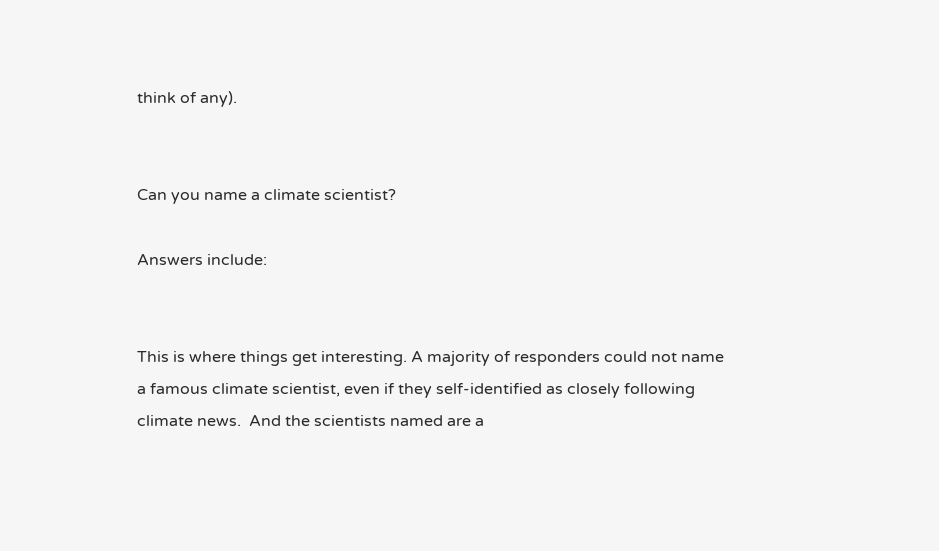think of any).


Can you name a climate scientist?

Answers include:


This is where things get interesting. A majority of responders could not name a famous climate scientist, even if they self-identified as closely following climate news.  And the scientists named are a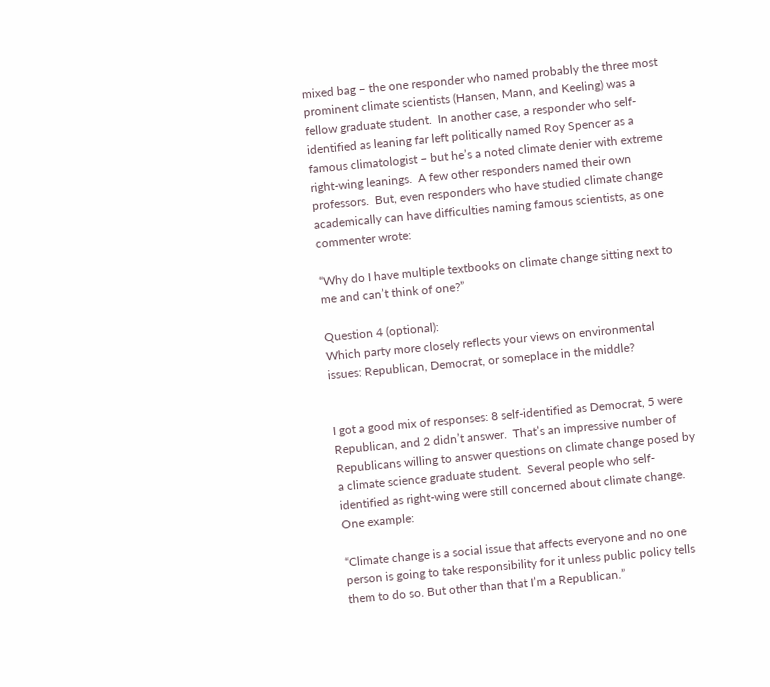mixed bag – the one responder who named probably the three most prominent climate scientists (Hansen, Mann, and Keeling) was a fellow graduate student.  In another case, a responder who self-identified as leaning far left politically named Roy Spencer as a famous climatologist – but he’s a noted climate denier with extreme right-wing leanings.  A few other responders named their own professors.  But, even responders who have studied climate change academically can have difficulties naming famous scientists, as one commenter wrote:

“Why do I have multiple textbooks on climate change sitting next to me and can’t think of one?”

Question 4 (optional):
Which party more closely reflects your views on environmental issues: Republican, Democrat, or someplace in the middle?


I got a good mix of responses: 8 self-identified as Democrat, 5 were Republican, and 2 didn’t answer.  That’s an impressive number of Republicans willing to answer questions on climate change posed by a climate science graduate student.  Several people who self-identified as right-wing were still concerned about climate change.  One example:

“Climate change is a social issue that affects everyone and no one person is going to take responsibility for it unless public policy tells them to do so. But other than that I’m a Republican.”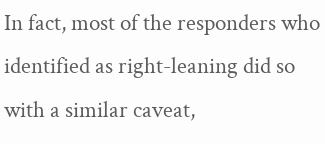In fact, most of the responders who identified as right-leaning did so with a similar caveat,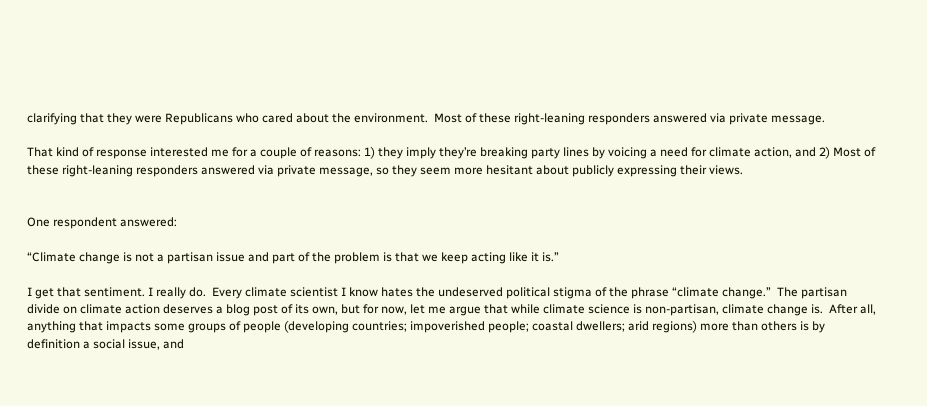clarifying that they were Republicans who cared about the environment.  Most of these right-leaning responders answered via private message.

That kind of response interested me for a couple of reasons: 1) they imply they’re breaking party lines by voicing a need for climate action, and 2) Most of these right-leaning responders answered via private message, so they seem more hesitant about publicly expressing their views.


One respondent answered:

“Climate change is not a partisan issue and part of the problem is that we keep acting like it is.”

I get that sentiment. I really do.  Every climate scientist I know hates the undeserved political stigma of the phrase “climate change.”  The partisan divide on climate action deserves a blog post of its own, but for now, let me argue that while climate science is non-partisan, climate change is.  After all, anything that impacts some groups of people (developing countries; impoverished people; coastal dwellers; arid regions) more than others is by definition a social issue, and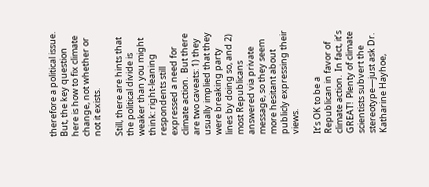therefore a political issue.  But, the key question here is how to fix climate change, not whether or not it exists.

Still, there are hints that the political divide is weaker than you might think: right-leaning respondents still expressed a need for climate action.  But there are two caveats: 1) they usually implied that they were breaking party lines by doing so, and 2) most Republicans answered via private message, so they seem more hesitant about publicly expressing their views.

It’s OK to be a Republican in favor of climate action.  In fact, it’s GREAT!  Plenty of climate scientists subvert the stereotype—just ask Dr. Katharine Hayhoe,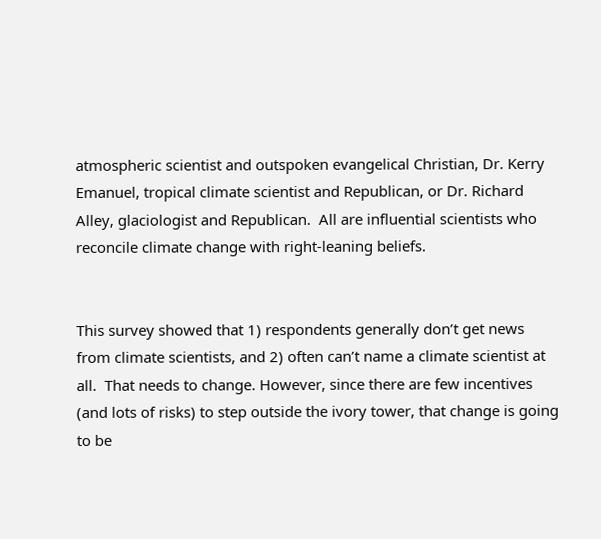atmospheric scientist and outspoken evangelical Christian, Dr. Kerry Emanuel, tropical climate scientist and Republican, or Dr. Richard Alley, glaciologist and Republican.  All are influential scientists who reconcile climate change with right-leaning beliefs.


This survey showed that 1) respondents generally don’t get news from climate scientists, and 2) often can’t name a climate scientist at all.  That needs to change. However, since there are few incentives (and lots of risks) to step outside the ivory tower, that change is going to be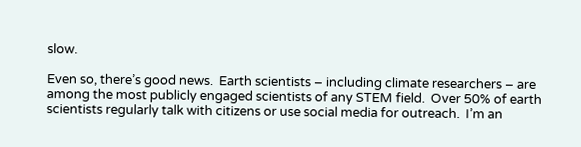slow.

Even so, there’s good news.  Earth scientists – including climate researchers – are among the most publicly engaged scientists of any STEM field.  Over 50% of earth scientists regularly talk with citizens or use social media for outreach.  I’m an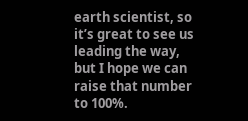earth scientist, so it’s great to see us leading the way, but I hope we can raise that number to 100%.